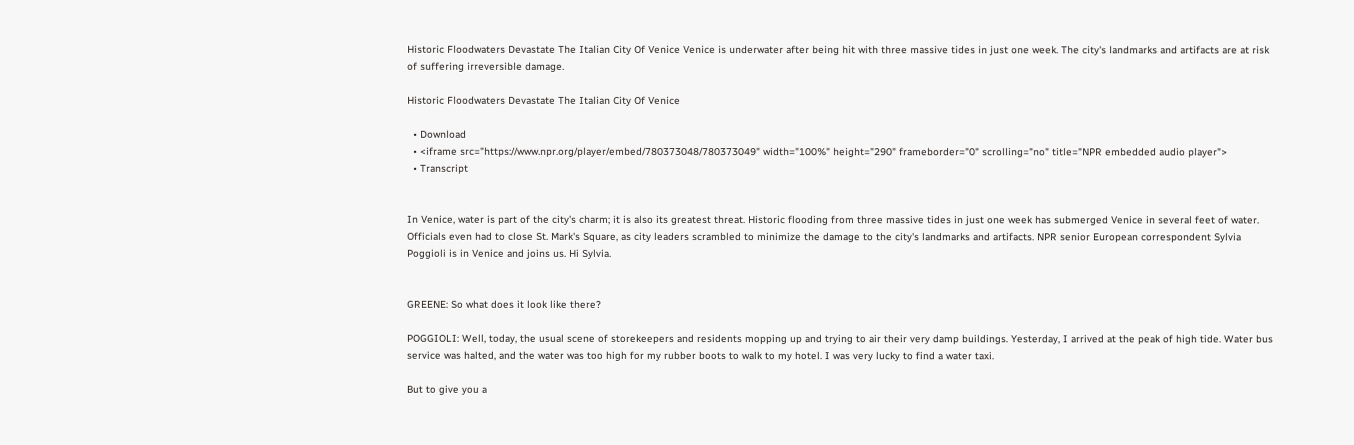Historic Floodwaters Devastate The Italian City Of Venice Venice is underwater after being hit with three massive tides in just one week. The city's landmarks and artifacts are at risk of suffering irreversible damage.

Historic Floodwaters Devastate The Italian City Of Venice

  • Download
  • <iframe src="https://www.npr.org/player/embed/780373048/780373049" width="100%" height="290" frameborder="0" scrolling="no" title="NPR embedded audio player">
  • Transcript


In Venice, water is part of the city's charm; it is also its greatest threat. Historic flooding from three massive tides in just one week has submerged Venice in several feet of water. Officials even had to close St. Mark's Square, as city leaders scrambled to minimize the damage to the city's landmarks and artifacts. NPR senior European correspondent Sylvia Poggioli is in Venice and joins us. Hi Sylvia.


GREENE: So what does it look like there?

POGGIOLI: Well, today, the usual scene of storekeepers and residents mopping up and trying to air their very damp buildings. Yesterday, I arrived at the peak of high tide. Water bus service was halted, and the water was too high for my rubber boots to walk to my hotel. I was very lucky to find a water taxi.

But to give you a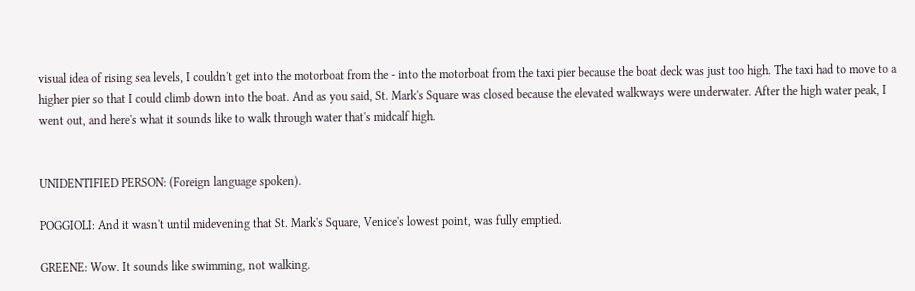visual idea of rising sea levels, I couldn't get into the motorboat from the - into the motorboat from the taxi pier because the boat deck was just too high. The taxi had to move to a higher pier so that I could climb down into the boat. And as you said, St. Mark's Square was closed because the elevated walkways were underwater. After the high water peak, I went out, and here's what it sounds like to walk through water that's midcalf high.


UNIDENTIFIED PERSON: (Foreign language spoken).

POGGIOLI: And it wasn't until midevening that St. Mark's Square, Venice's lowest point, was fully emptied.

GREENE: Wow. It sounds like swimming, not walking.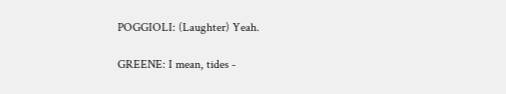POGGIOLI: (Laughter) Yeah.

GREENE: I mean, tides -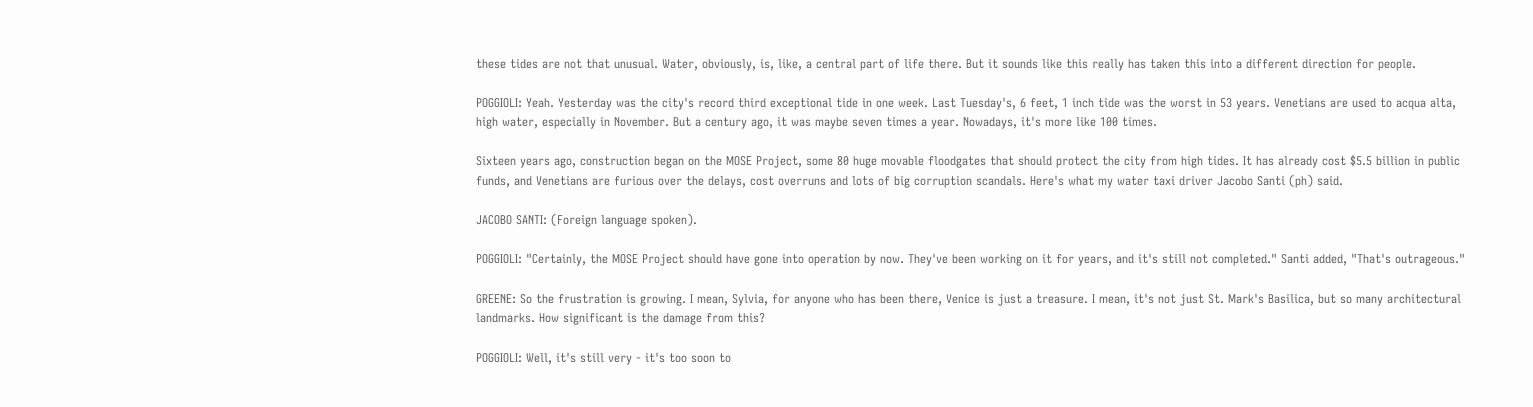these tides are not that unusual. Water, obviously, is, like, a central part of life there. But it sounds like this really has taken this into a different direction for people.

POGGIOLI: Yeah. Yesterday was the city's record third exceptional tide in one week. Last Tuesday's, 6 feet, 1 inch tide was the worst in 53 years. Venetians are used to acqua alta, high water, especially in November. But a century ago, it was maybe seven times a year. Nowadays, it's more like 100 times.

Sixteen years ago, construction began on the MOSE Project, some 80 huge movable floodgates that should protect the city from high tides. It has already cost $5.5 billion in public funds, and Venetians are furious over the delays, cost overruns and lots of big corruption scandals. Here's what my water taxi driver Jacobo Santi (ph) said.

JACOBO SANTI: (Foreign language spoken).

POGGIOLI: "Certainly, the MOSE Project should have gone into operation by now. They've been working on it for years, and it's still not completed." Santi added, "That's outrageous."

GREENE: So the frustration is growing. I mean, Sylvia, for anyone who has been there, Venice is just a treasure. I mean, it's not just St. Mark's Basilica, but so many architectural landmarks. How significant is the damage from this?

POGGIOLI: Well, it's still very - it's too soon to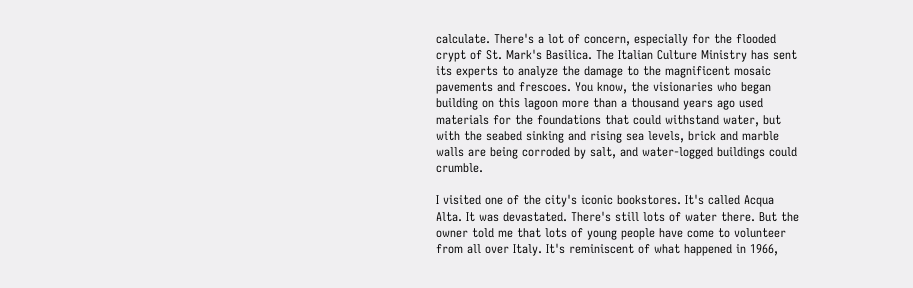calculate. There's a lot of concern, especially for the flooded crypt of St. Mark's Basilica. The Italian Culture Ministry has sent its experts to analyze the damage to the magnificent mosaic pavements and frescoes. You know, the visionaries who began building on this lagoon more than a thousand years ago used materials for the foundations that could withstand water, but with the seabed sinking and rising sea levels, brick and marble walls are being corroded by salt, and water-logged buildings could crumble.

I visited one of the city's iconic bookstores. It's called Acqua Alta. It was devastated. There's still lots of water there. But the owner told me that lots of young people have come to volunteer from all over Italy. It's reminiscent of what happened in 1966,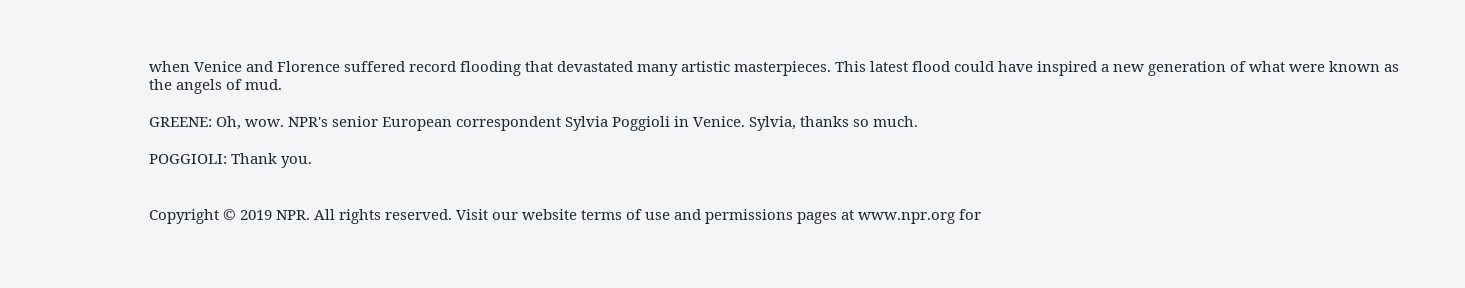when Venice and Florence suffered record flooding that devastated many artistic masterpieces. This latest flood could have inspired a new generation of what were known as the angels of mud.

GREENE: Oh, wow. NPR's senior European correspondent Sylvia Poggioli in Venice. Sylvia, thanks so much.

POGGIOLI: Thank you.


Copyright © 2019 NPR. All rights reserved. Visit our website terms of use and permissions pages at www.npr.org for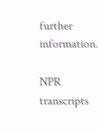further information.

NPR transcripts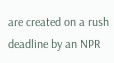are created on a rush deadline by an NPR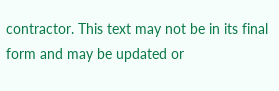contractor. This text may not be in its final form and may be updated or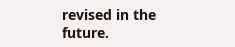revised in the future.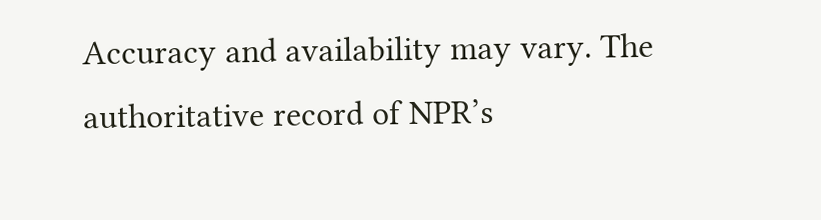Accuracy and availability may vary. The authoritative record of NPR’s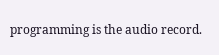programming is the audio record.